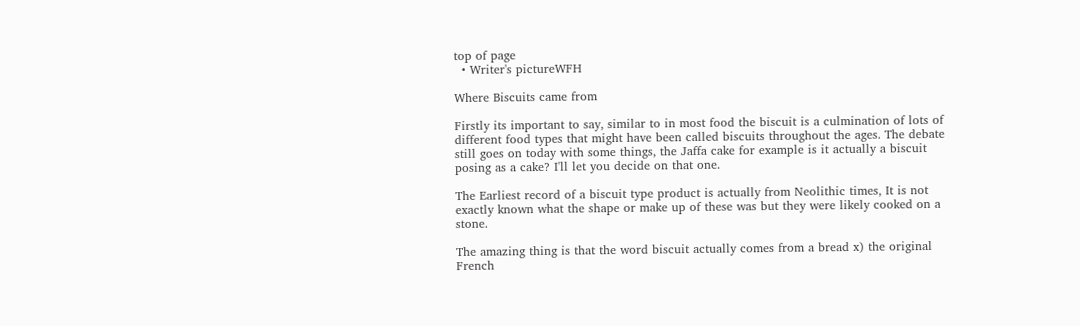top of page
  • Writer's pictureWFH

Where Biscuits came from

Firstly its important to say, similar to in most food the biscuit is a culmination of lots of different food types that might have been called biscuits throughout the ages. The debate still goes on today with some things, the Jaffa cake for example is it actually a biscuit posing as a cake? I'll let you decide on that one.

The Earliest record of a biscuit type product is actually from Neolithic times, It is not exactly known what the shape or make up of these was but they were likely cooked on a stone.

The amazing thing is that the word biscuit actually comes from a bread x) the original French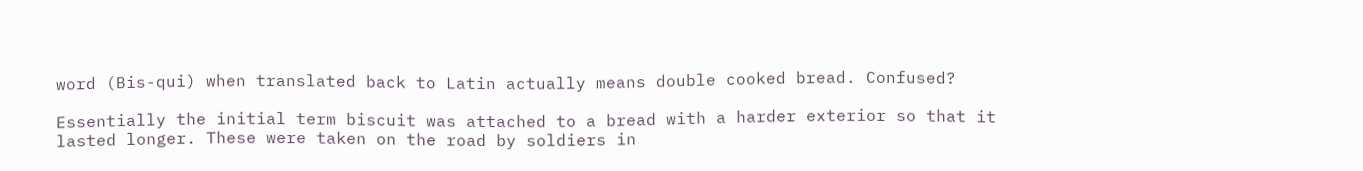word (Bis-qui) when translated back to Latin actually means double cooked bread. Confused?

Essentially the initial term biscuit was attached to a bread with a harder exterior so that it lasted longer. These were taken on the road by soldiers in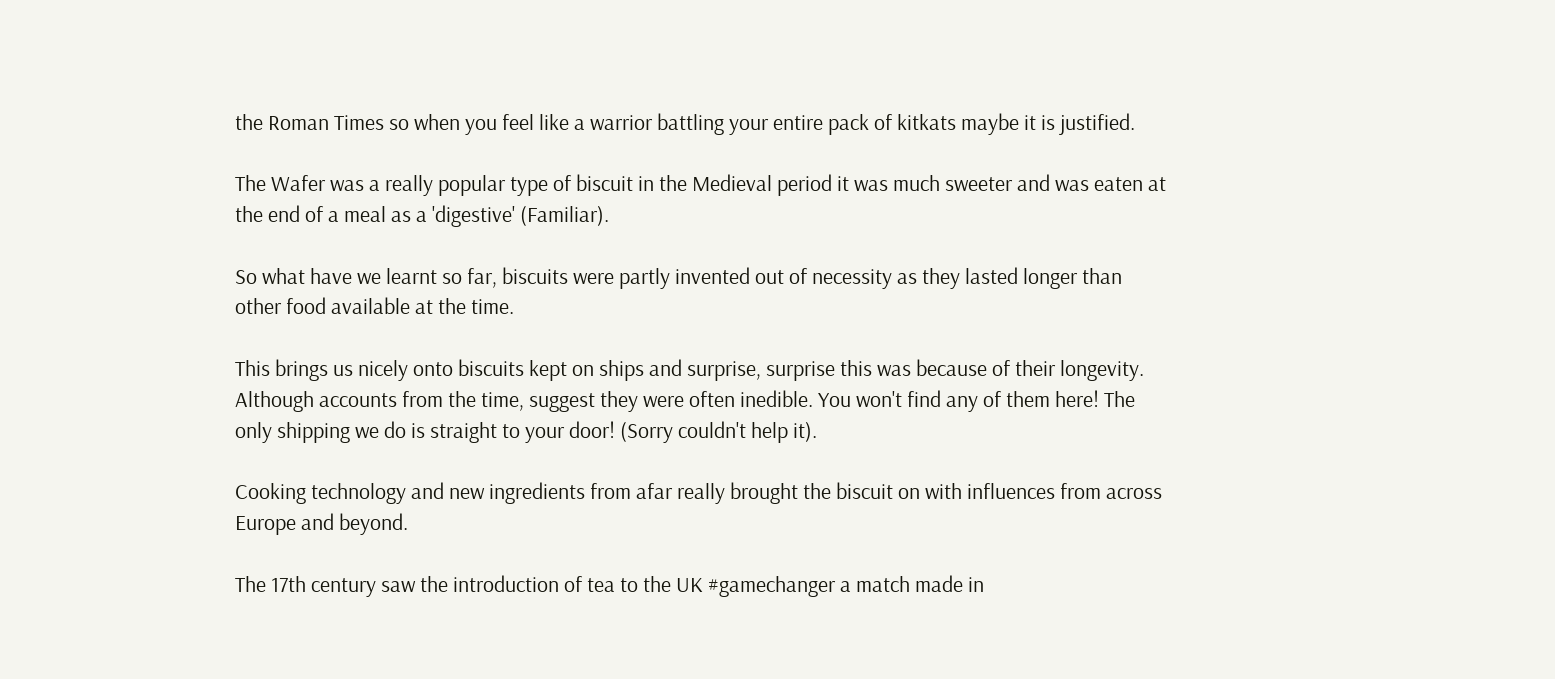the Roman Times so when you feel like a warrior battling your entire pack of kitkats maybe it is justified.

The Wafer was a really popular type of biscuit in the Medieval period it was much sweeter and was eaten at the end of a meal as a 'digestive' (Familiar).

So what have we learnt so far, biscuits were partly invented out of necessity as they lasted longer than other food available at the time.

This brings us nicely onto biscuits kept on ships and surprise, surprise this was because of their longevity. Although accounts from the time, suggest they were often inedible. You won't find any of them here! The only shipping we do is straight to your door! (Sorry couldn't help it).

Cooking technology and new ingredients from afar really brought the biscuit on with influences from across Europe and beyond.

The 17th century saw the introduction of tea to the UK #gamechanger a match made in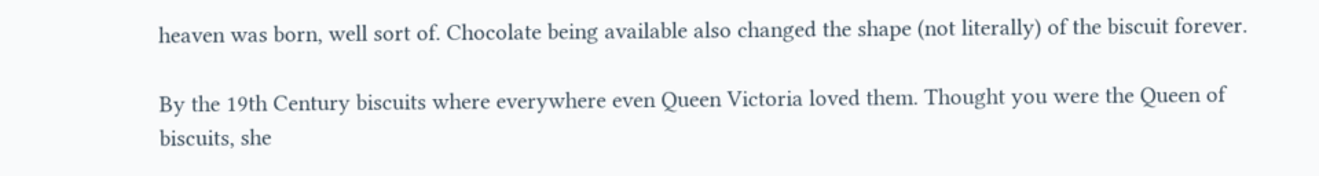heaven was born, well sort of. Chocolate being available also changed the shape (not literally) of the biscuit forever.

By the 19th Century biscuits where everywhere even Queen Victoria loved them. Thought you were the Queen of biscuits, she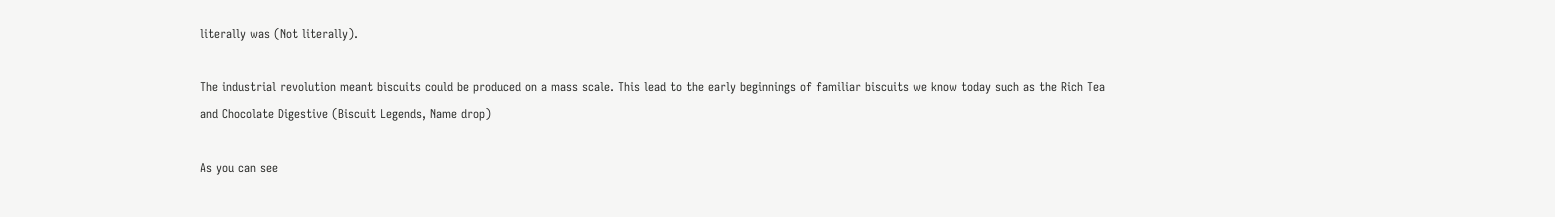literally was (Not literally).

The industrial revolution meant biscuits could be produced on a mass scale. This lead to the early beginnings of familiar biscuits we know today such as the Rich Tea and Chocolate Digestive (Biscuit Legends, Name drop)

As you can see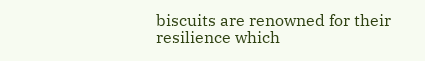biscuits are renowned for their resilience which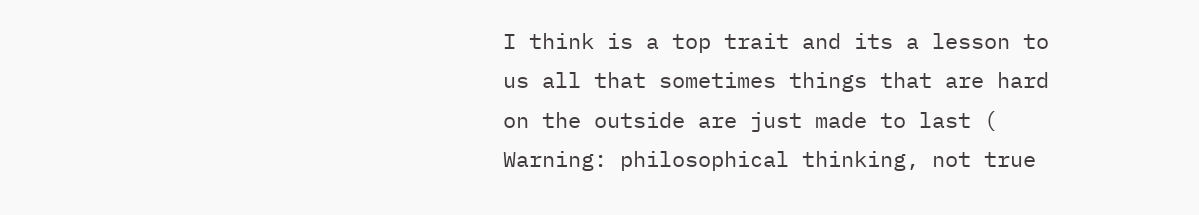I think is a top trait and its a lesson to us all that sometimes things that are hard on the outside are just made to last ( Warning: philosophical thinking, not true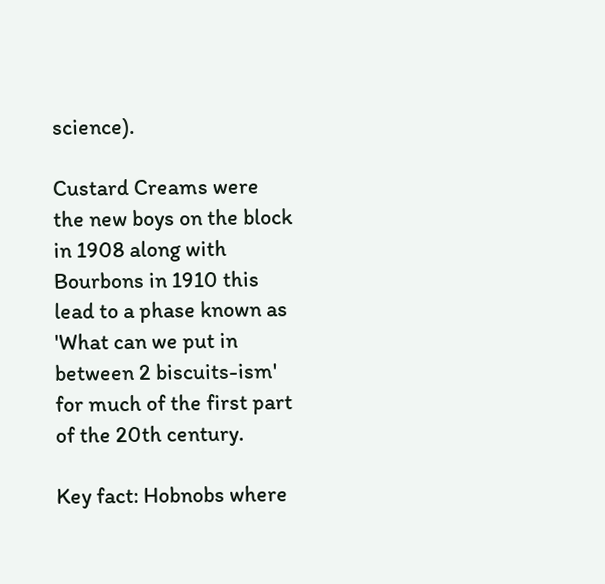science).

Custard Creams were the new boys on the block in 1908 along with Bourbons in 1910 this lead to a phase known as 'What can we put in between 2 biscuits-ism' for much of the first part of the 20th century.

Key fact: Hobnobs where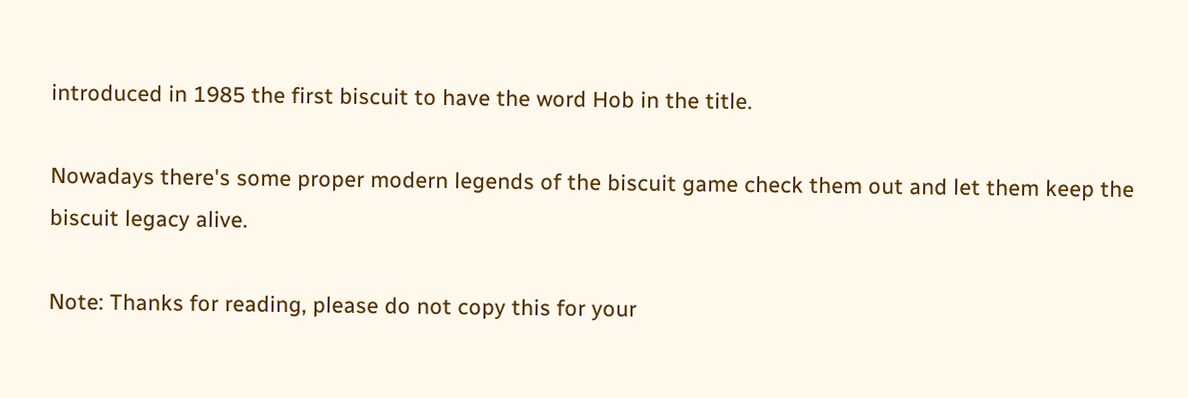introduced in 1985 the first biscuit to have the word Hob in the title.

Nowadays there's some proper modern legends of the biscuit game check them out and let them keep the biscuit legacy alive.

Note: Thanks for reading, please do not copy this for your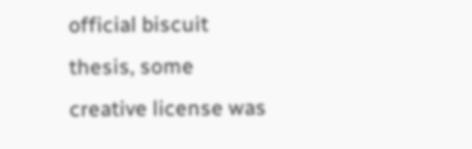official biscuit thesis, some creative license was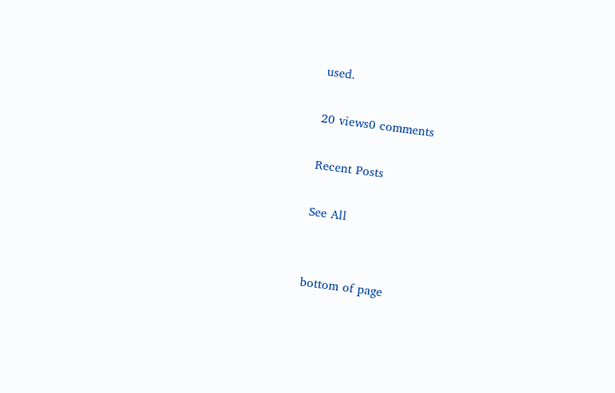used.

20 views0 comments

Recent Posts

See All


bottom of page